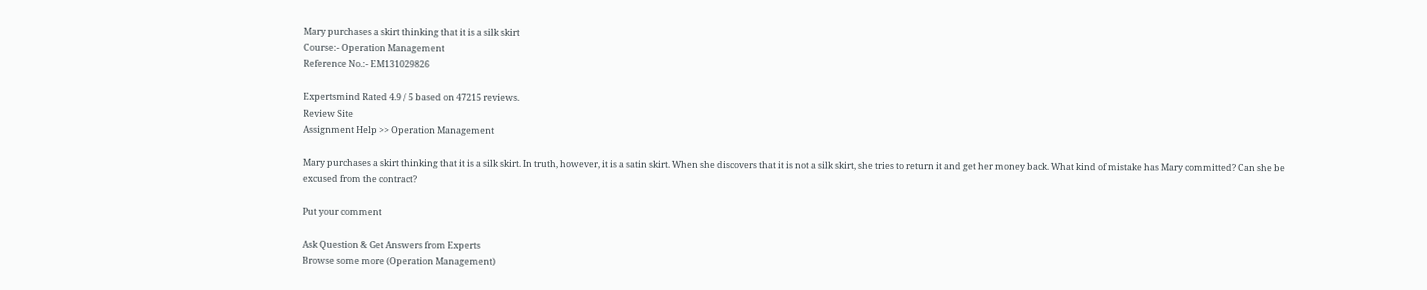Mary purchases a skirt thinking that it is a silk skirt
Course:- Operation Management
Reference No.:- EM131029826

Expertsmind Rated 4.9 / 5 based on 47215 reviews.
Review Site
Assignment Help >> Operation Management

Mary purchases a skirt thinking that it is a silk skirt. In truth, however, it is a satin skirt. When she discovers that it is not a silk skirt, she tries to return it and get her money back. What kind of mistake has Mary committed? Can she be excused from the contract?

Put your comment

Ask Question & Get Answers from Experts
Browse some more (Operation Management)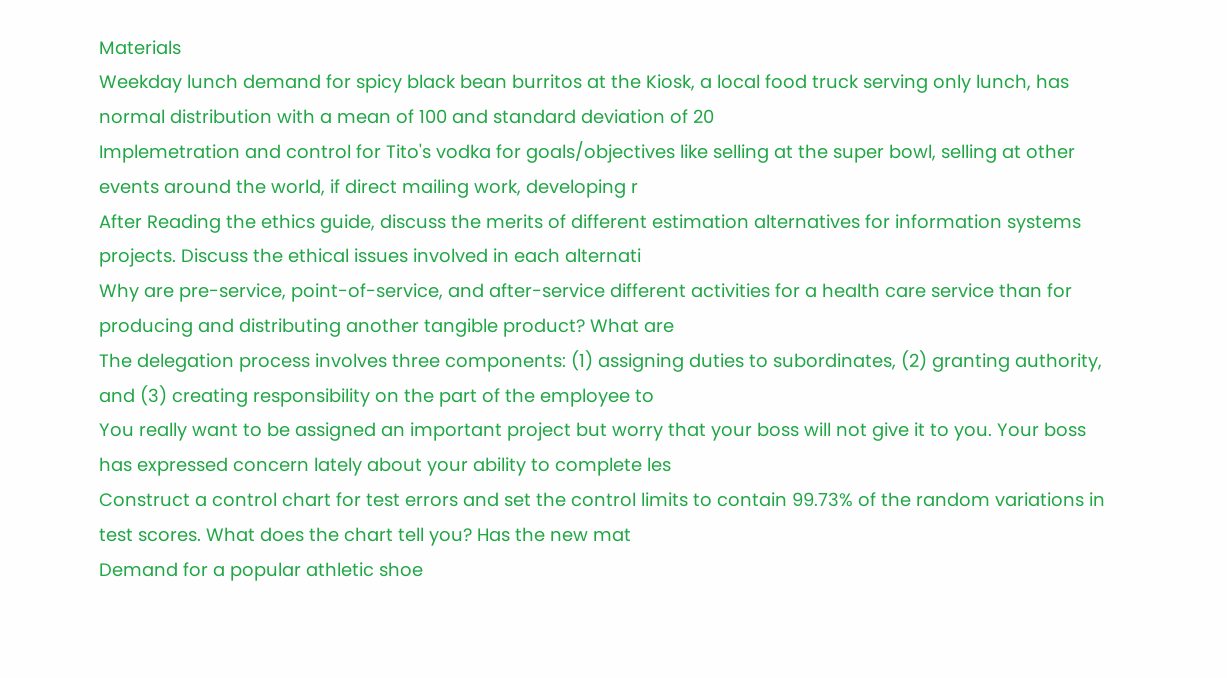Materials
Weekday lunch demand for spicy black bean burritos at the Kiosk, a local food truck serving only lunch, has normal distribution with a mean of 100 and standard deviation of 20
Implemetration and control for Tito's vodka for goals/objectives like selling at the super bowl, selling at other events around the world, if direct mailing work, developing r
After Reading the ethics guide, discuss the merits of different estimation alternatives for information systems projects. Discuss the ethical issues involved in each alternati
Why are pre-service, point-of-service, and after-service different activities for a health care service than for producing and distributing another tangible product? What are
The delegation process involves three components: (1) assigning duties to subordinates, (2) granting authority, and (3) creating responsibility on the part of the employee to
You really want to be assigned an important project but worry that your boss will not give it to you. Your boss has expressed concern lately about your ability to complete les
Construct a control chart for test errors and set the control limits to contain 99.73% of the random variations in test scores. What does the chart tell you? Has the new mat
Demand for a popular athletic shoe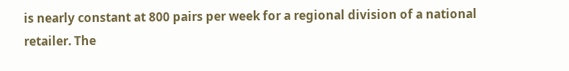is nearly constant at 800 pairs per week for a regional division of a national retailer. The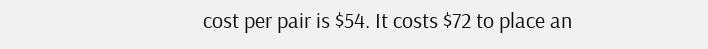cost per pair is $54. It costs $72 to place an